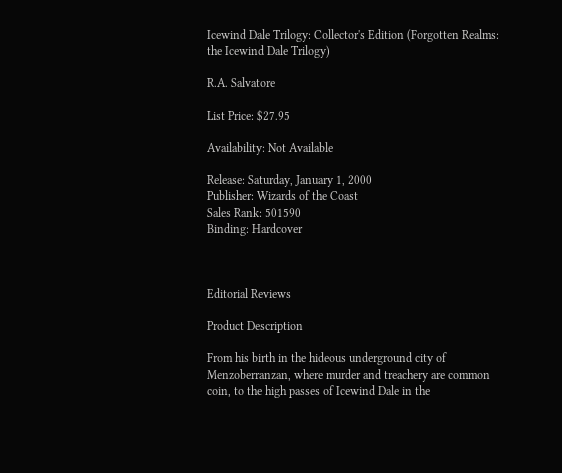Icewind Dale Trilogy: Collector's Edition (Forgotten Realms: the Icewind Dale Trilogy)

R.A. Salvatore

List Price: $27.95

Availability: Not Available

Release: Saturday, January 1, 2000
Publisher: Wizards of the Coast
Sales Rank: 501590
Binding: Hardcover



Editorial Reviews

Product Description

From his birth in the hideous underground city of Menzoberranzan, where murder and treachery are common coin, to the high passes of Icewind Dale in the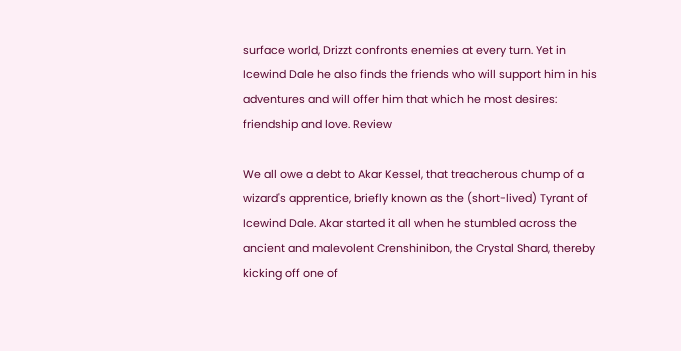surface world, Drizzt confronts enemies at every turn. Yet in Icewind Dale he also finds the friends who will support him in his adventures and will offer him that which he most desires: friendship and love. Review

We all owe a debt to Akar Kessel, that treacherous chump of a wizard's apprentice, briefly known as the (short-lived) Tyrant of Icewind Dale. Akar started it all when he stumbled across the ancient and malevolent Crenshinibon, the Crystal Shard, thereby kicking off one of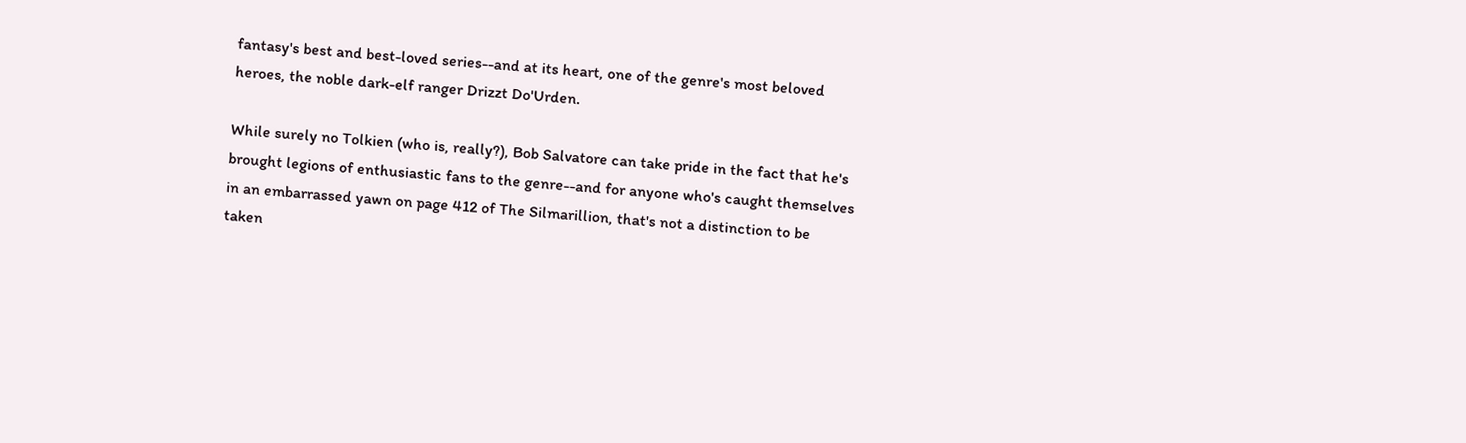fantasy's best and best-loved series--and at its heart, one of the genre's most beloved heroes, the noble dark-elf ranger Drizzt Do'Urden.

While surely no Tolkien (who is, really?), Bob Salvatore can take pride in the fact that he's brought legions of enthusiastic fans to the genre--and for anyone who's caught themselves in an embarrassed yawn on page 412 of The Silmarillion, that's not a distinction to be taken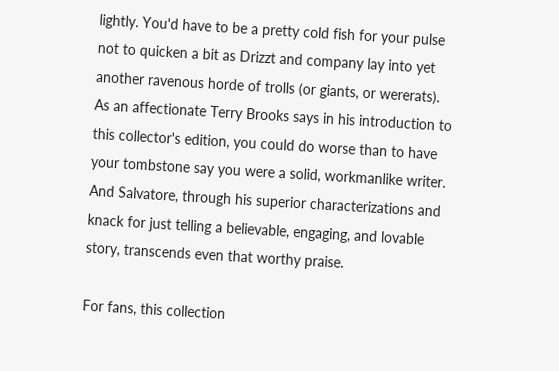lightly. You'd have to be a pretty cold fish for your pulse not to quicken a bit as Drizzt and company lay into yet another ravenous horde of trolls (or giants, or wererats). As an affectionate Terry Brooks says in his introduction to this collector's edition, you could do worse than to have your tombstone say you were a solid, workmanlike writer. And Salvatore, through his superior characterizations and knack for just telling a believable, engaging, and lovable story, transcends even that worthy praise.

For fans, this collection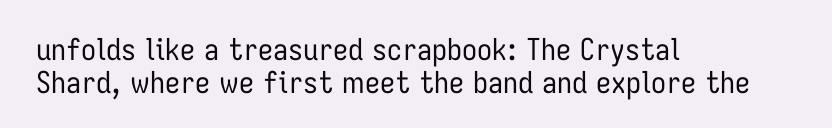unfolds like a treasured scrapbook: The Crystal Shard, where we first meet the band and explore the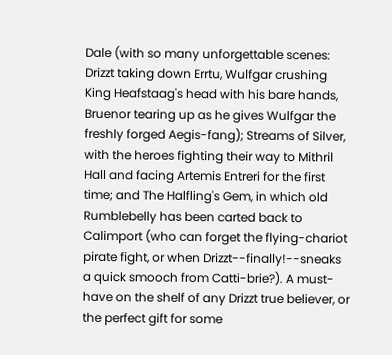Dale (with so many unforgettable scenes: Drizzt taking down Errtu, Wulfgar crushing King Heafstaag's head with his bare hands, Bruenor tearing up as he gives Wulfgar the freshly forged Aegis-fang); Streams of Silver, with the heroes fighting their way to Mithril Hall and facing Artemis Entreri for the first time; and The Halfling's Gem, in which old Rumblebelly has been carted back to Calimport (who can forget the flying-chariot pirate fight, or when Drizzt--finally!--sneaks a quick smooch from Catti-brie?). A must-have on the shelf of any Drizzt true believer, or the perfect gift for some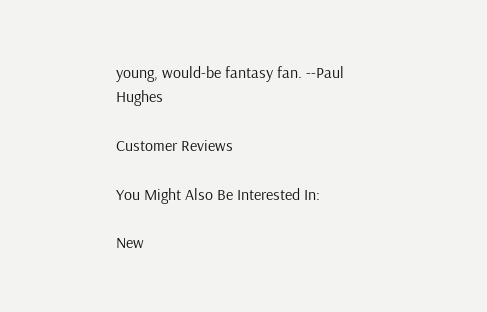young, would-be fantasy fan. --Paul Hughes

Customer Reviews

You Might Also Be Interested In:

New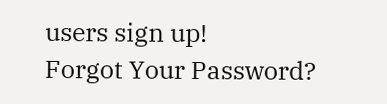users sign up!
Forgot Your Password?